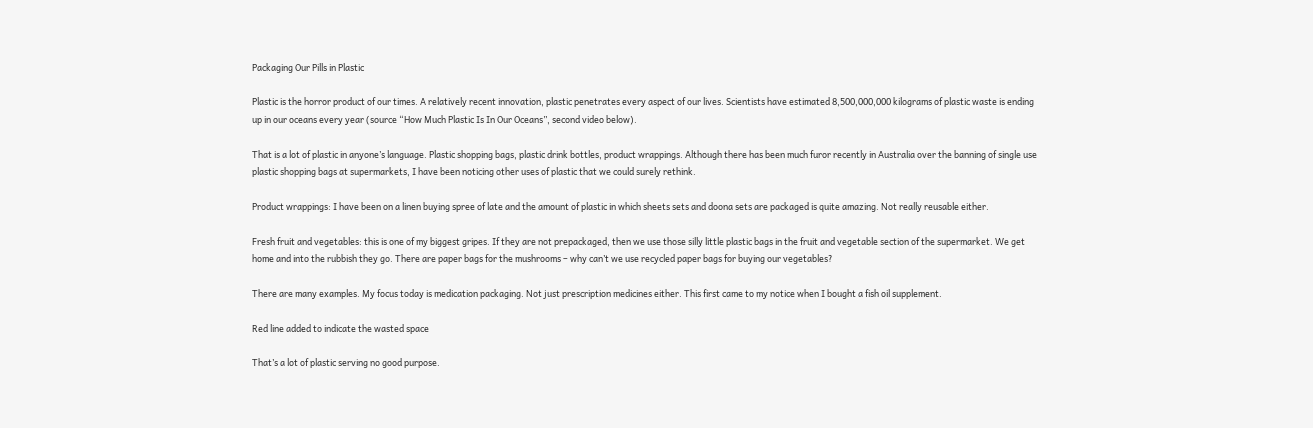Packaging Our Pills in Plastic

Plastic is the horror product of our times. A relatively recent innovation, plastic penetrates every aspect of our lives. Scientists have estimated 8,500,000,000 kilograms of plastic waste is ending up in our oceans every year (source “How Much Plastic Is In Our Oceans”, second video below).

That is a lot of plastic in anyone’s language. Plastic shopping bags, plastic drink bottles, product wrappings. Although there has been much furor recently in Australia over the banning of single use plastic shopping bags at supermarkets, I have been noticing other uses of plastic that we could surely rethink.

Product wrappings: I have been on a linen buying spree of late and the amount of plastic in which sheets sets and doona sets are packaged is quite amazing. Not really reusable either.

Fresh fruit and vegetables: this is one of my biggest gripes. If they are not prepackaged, then we use those silly little plastic bags in the fruit and vegetable section of the supermarket. We get home and into the rubbish they go. There are paper bags for the mushrooms – why can’t we use recycled paper bags for buying our vegetables?

There are many examples. My focus today is medication packaging. Not just prescription medicines either. This first came to my notice when I bought a fish oil supplement.

Red line added to indicate the wasted space

That’s a lot of plastic serving no good purpose.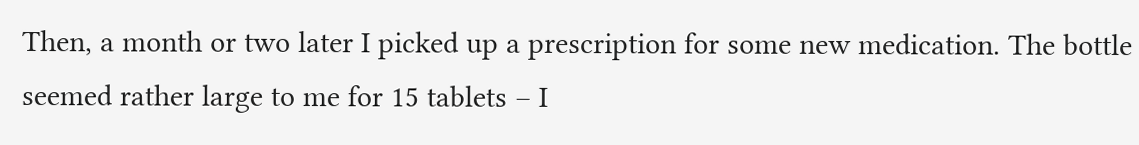Then, a month or two later I picked up a prescription for some new medication. The bottle seemed rather large to me for 15 tablets – I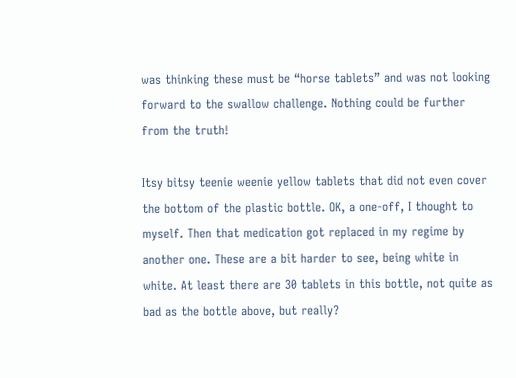was thinking these must be “horse tablets” and was not looking forward to the swallow challenge. Nothing could be further from the truth!

Itsy bitsy teenie weenie yellow tablets that did not even cover the bottom of the plastic bottle. OK, a one-off, I thought to myself. Then that medication got replaced in my regime by another one. These are a bit harder to see, being white in white. At least there are 30 tablets in this bottle, not quite as bad as the bottle above, but really?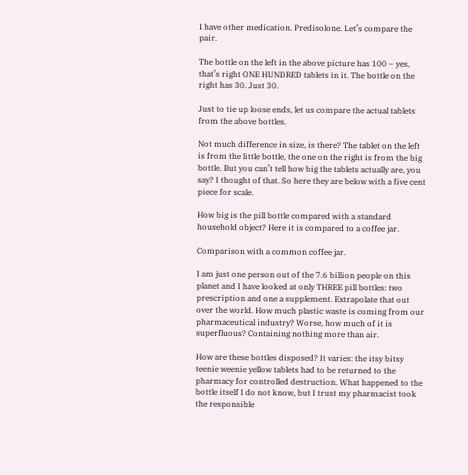I have other medication. Predisolone. Let’s compare the pair.

The bottle on the left in the above picture has 100 – yes, that’s right ONE HUNDRED tablets in it. The bottle on the right has 30. Just 30.

Just to tie up loose ends, let us compare the actual tablets from the above bottles.

Not much difference in size, is there? The tablet on the left is from the little bottle, the one on the right is from the big bottle. But you can’t tell how big the tablets actually are, you say? I thought of that. So here they are below with a five cent piece for scale.

How big is the pill bottle compared with a standard household object? Here it is compared to a coffee jar.

Comparison with a common coffee jar.

I am just one person out of the 7.6 billion people on this planet and I have looked at only THREE pill bottles: two prescription and one a supplement. Extrapolate that out over the world. How much plastic waste is coming from our pharmaceutical industry? Worse, how much of it is superfluous? Containing nothing more than air.

How are these bottles disposed? It varies: the itsy bitsy teenie weenie yellow tablets had to be returned to the pharmacy for controlled destruction. What happened to the bottle itself I do not know, but I trust my pharmacist took the responsible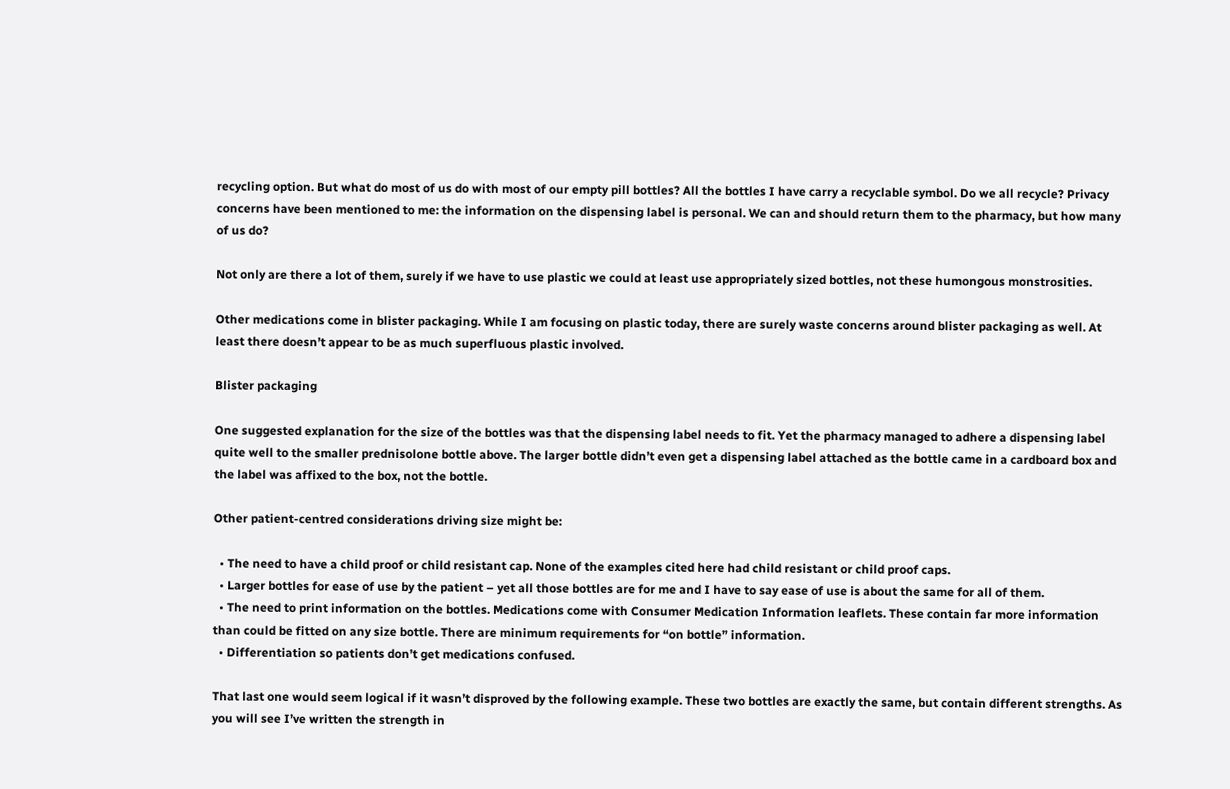recycling option. But what do most of us do with most of our empty pill bottles? All the bottles I have carry a recyclable symbol. Do we all recycle? Privacy concerns have been mentioned to me: the information on the dispensing label is personal. We can and should return them to the pharmacy, but how many of us do?

Not only are there a lot of them, surely if we have to use plastic we could at least use appropriately sized bottles, not these humongous monstrosities.

Other medications come in blister packaging. While I am focusing on plastic today, there are surely waste concerns around blister packaging as well. At least there doesn’t appear to be as much superfluous plastic involved.

Blister packaging

One suggested explanation for the size of the bottles was that the dispensing label needs to fit. Yet the pharmacy managed to adhere a dispensing label quite well to the smaller prednisolone bottle above. The larger bottle didn’t even get a dispensing label attached as the bottle came in a cardboard box and the label was affixed to the box, not the bottle.

Other patient-centred considerations driving size might be:

  • The need to have a child proof or child resistant cap. None of the examples cited here had child resistant or child proof caps.
  • Larger bottles for ease of use by the patient – yet all those bottles are for me and I have to say ease of use is about the same for all of them.
  • The need to print information on the bottles. Medications come with Consumer Medication Information leaflets. These contain far more information than could be fitted on any size bottle. There are minimum requirements for “on bottle” information.
  • Differentiation so patients don’t get medications confused.

That last one would seem logical if it wasn’t disproved by the following example. These two bottles are exactly the same, but contain different strengths. As you will see I’ve written the strength in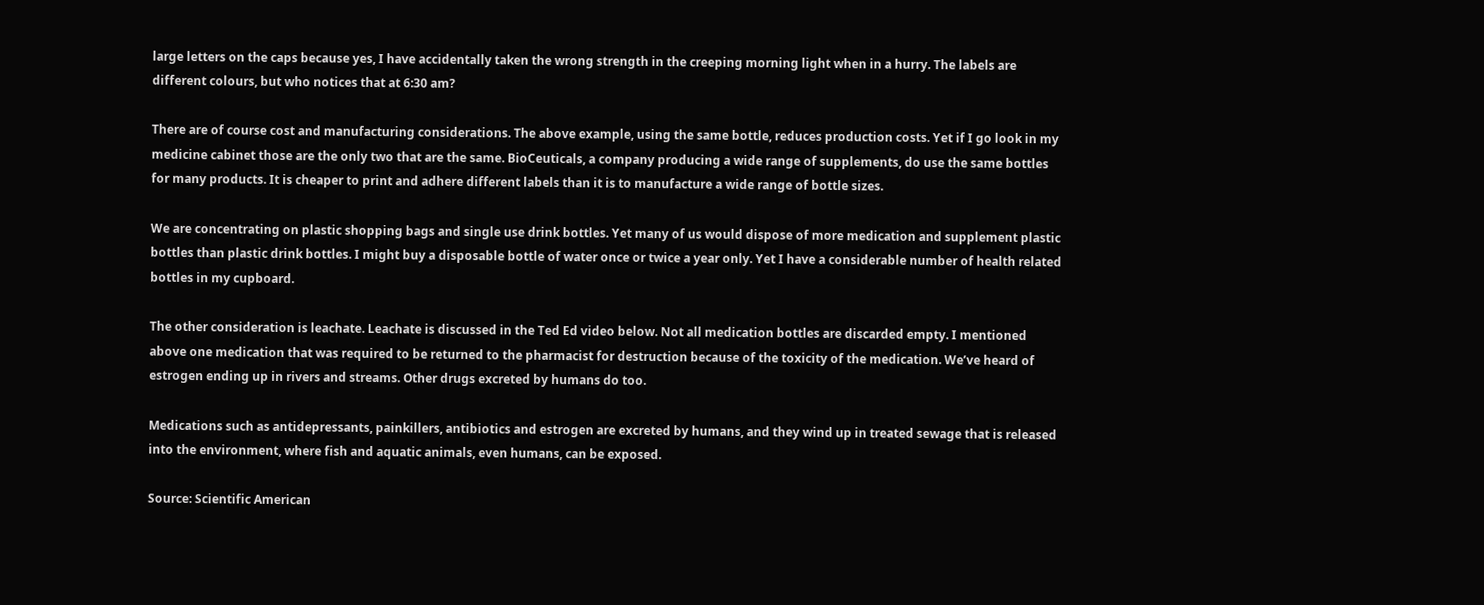large letters on the caps because yes, I have accidentally taken the wrong strength in the creeping morning light when in a hurry. The labels are different colours, but who notices that at 6:30 am?

There are of course cost and manufacturing considerations. The above example, using the same bottle, reduces production costs. Yet if I go look in my medicine cabinet those are the only two that are the same. BioCeuticals, a company producing a wide range of supplements, do use the same bottles for many products. It is cheaper to print and adhere different labels than it is to manufacture a wide range of bottle sizes.

We are concentrating on plastic shopping bags and single use drink bottles. Yet many of us would dispose of more medication and supplement plastic bottles than plastic drink bottles. I might buy a disposable bottle of water once or twice a year only. Yet I have a considerable number of health related bottles in my cupboard.

The other consideration is leachate. Leachate is discussed in the Ted Ed video below. Not all medication bottles are discarded empty. I mentioned above one medication that was required to be returned to the pharmacist for destruction because of the toxicity of the medication. We’ve heard of estrogen ending up in rivers and streams. Other drugs excreted by humans do too.

Medications such as antidepressants, painkillers, antibiotics and estrogen are excreted by humans, and they wind up in treated sewage that is released into the environment, where fish and aquatic animals, even humans, can be exposed.

Source: Scientific American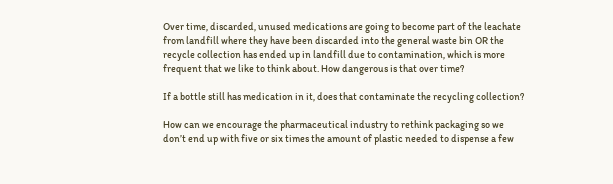Over time, discarded, unused medications are going to become part of the leachate from landfill where they have been discarded into the general waste bin OR the recycle collection has ended up in landfill due to contamination, which is more frequent that we like to think about. How dangerous is that over time?

If a bottle still has medication in it, does that contaminate the recycling collection?

How can we encourage the pharmaceutical industry to rethink packaging so we don’t end up with five or six times the amount of plastic needed to dispense a few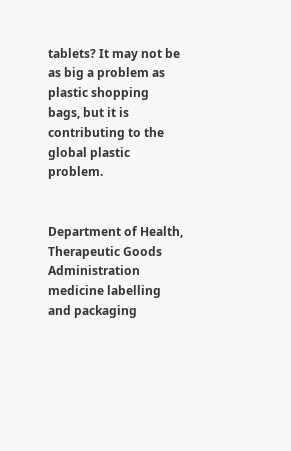tablets? It may not be as big a problem as plastic shopping bags, but it is contributing to the global plastic problem.


Department of Health, Therapeutic Goods Administration medicine labelling and packaging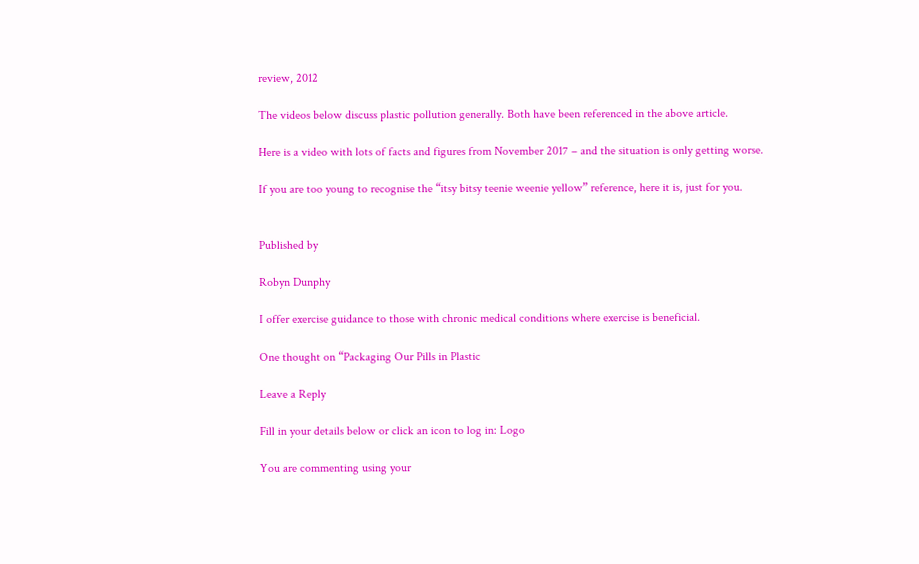review, 2012

The videos below discuss plastic pollution generally. Both have been referenced in the above article.

Here is a video with lots of facts and figures from November 2017 – and the situation is only getting worse.

If you are too young to recognise the “itsy bitsy teenie weenie yellow” reference, here it is, just for you.


Published by

Robyn Dunphy

I offer exercise guidance to those with chronic medical conditions where exercise is beneficial.

One thought on “Packaging Our Pills in Plastic

Leave a Reply

Fill in your details below or click an icon to log in: Logo

You are commenting using your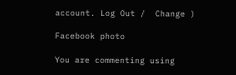account. Log Out /  Change )

Facebook photo

You are commenting using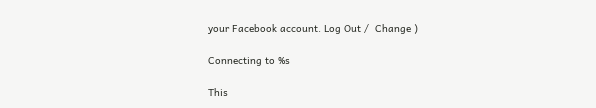your Facebook account. Log Out /  Change )

Connecting to %s

This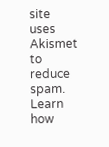site uses Akismet to reduce spam. Learn how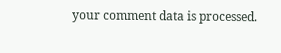your comment data is processed.